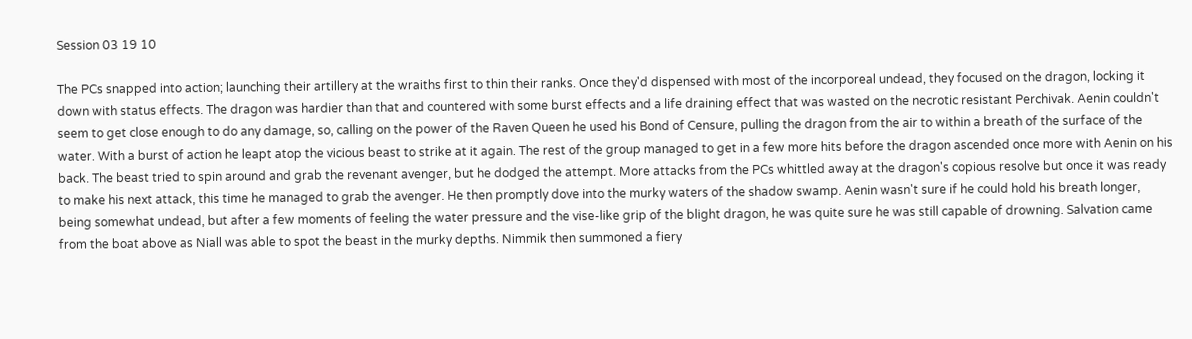Session 03 19 10

The PCs snapped into action; launching their artillery at the wraiths first to thin their ranks. Once they'd dispensed with most of the incorporeal undead, they focused on the dragon, locking it down with status effects. The dragon was hardier than that and countered with some burst effects and a life draining effect that was wasted on the necrotic resistant Perchivak. Aenin couldn't seem to get close enough to do any damage, so, calling on the power of the Raven Queen he used his Bond of Censure, pulling the dragon from the air to within a breath of the surface of the water. With a burst of action he leapt atop the vicious beast to strike at it again. The rest of the group managed to get in a few more hits before the dragon ascended once more with Aenin on his back. The beast tried to spin around and grab the revenant avenger, but he dodged the attempt. More attacks from the PCs whittled away at the dragon's copious resolve but once it was ready to make his next attack, this time he managed to grab the avenger. He then promptly dove into the murky waters of the shadow swamp. Aenin wasn't sure if he could hold his breath longer, being somewhat undead, but after a few moments of feeling the water pressure and the vise-like grip of the blight dragon, he was quite sure he was still capable of drowning. Salvation came from the boat above as Niall was able to spot the beast in the murky depths. Nimmik then summoned a fiery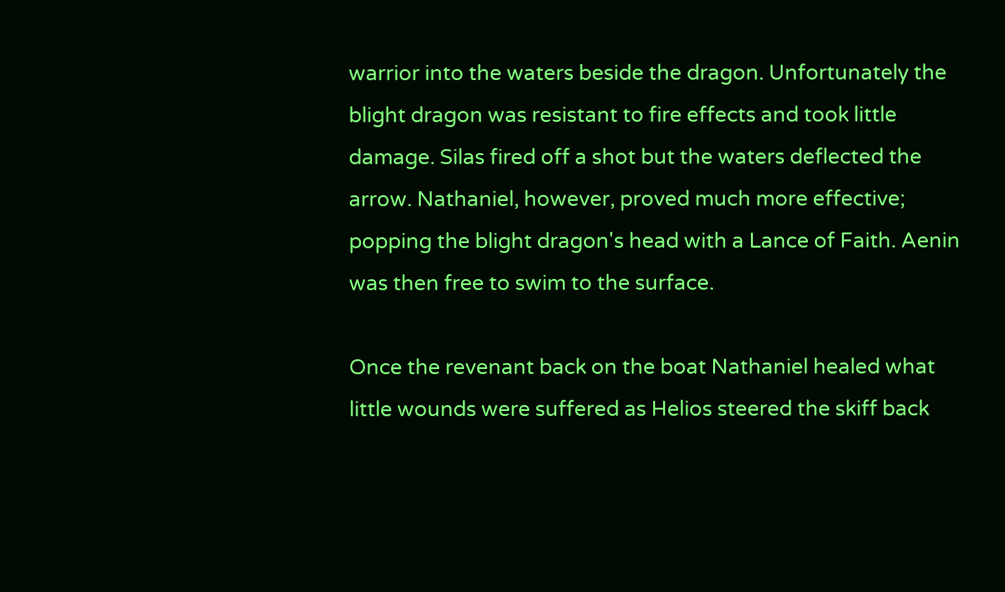warrior into the waters beside the dragon. Unfortunately the blight dragon was resistant to fire effects and took little damage. Silas fired off a shot but the waters deflected the arrow. Nathaniel, however, proved much more effective; popping the blight dragon's head with a Lance of Faith. Aenin was then free to swim to the surface.

Once the revenant back on the boat Nathaniel healed what little wounds were suffered as Helios steered the skiff back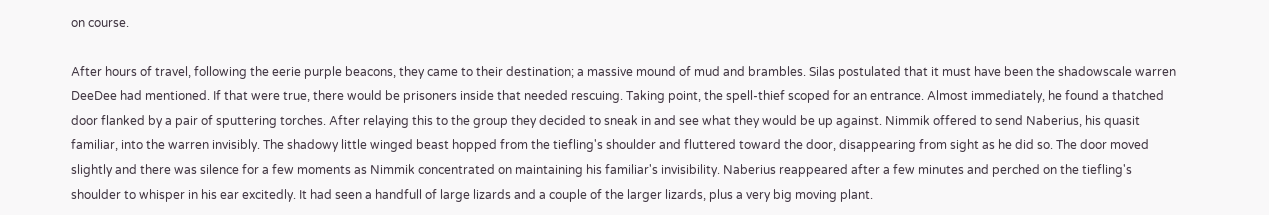on course.

After hours of travel, following the eerie purple beacons, they came to their destination; a massive mound of mud and brambles. Silas postulated that it must have been the shadowscale warren DeeDee had mentioned. If that were true, there would be prisoners inside that needed rescuing. Taking point, the spell-thief scoped for an entrance. Almost immediately, he found a thatched door flanked by a pair of sputtering torches. After relaying this to the group they decided to sneak in and see what they would be up against. Nimmik offered to send Naberius, his quasit familiar, into the warren invisibly. The shadowy little winged beast hopped from the tiefling's shoulder and fluttered toward the door, disappearing from sight as he did so. The door moved slightly and there was silence for a few moments as Nimmik concentrated on maintaining his familiar's invisibility. Naberius reappeared after a few minutes and perched on the tiefling's shoulder to whisper in his ear excitedly. It had seen a handfull of large lizards and a couple of the larger lizards, plus a very big moving plant.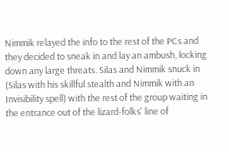Nimmik relayed the info to the rest of the PCs and they decided to sneak in and lay an ambush, locking down any large threats. Silas and Nimmik snuck in (Silas with his skillful stealth and Nimmik with an Invisibility spell) with the rest of the group waiting in the entrance out of the lizard-folks' line of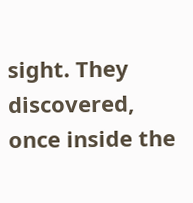sight. They discovered, once inside the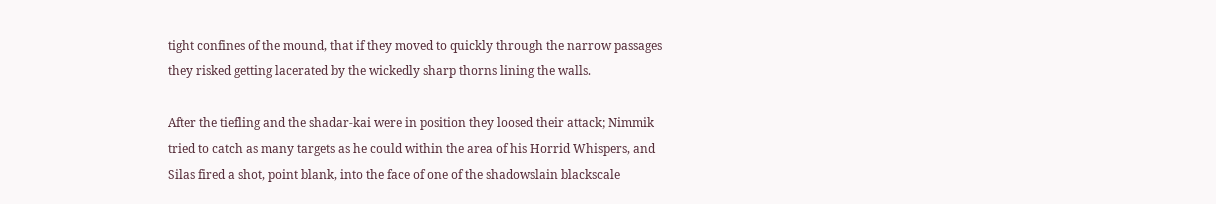tight confines of the mound, that if they moved to quickly through the narrow passages they risked getting lacerated by the wickedly sharp thorns lining the walls.

After the tiefling and the shadar-kai were in position they loosed their attack; Nimmik tried to catch as many targets as he could within the area of his Horrid Whispers, and Silas fired a shot, point blank, into the face of one of the shadowslain blackscale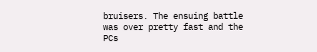bruisers. The ensuing battle was over pretty fast and the PCs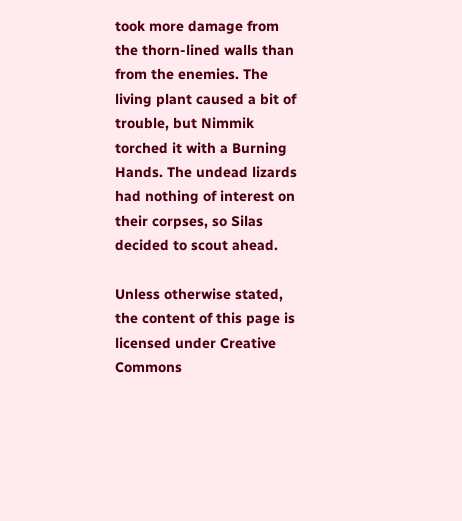took more damage from the thorn-lined walls than from the enemies. The living plant caused a bit of trouble, but Nimmik torched it with a Burning Hands. The undead lizards had nothing of interest on their corpses, so Silas decided to scout ahead.

Unless otherwise stated, the content of this page is licensed under Creative Commons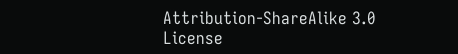Attribution-ShareAlike 3.0 License